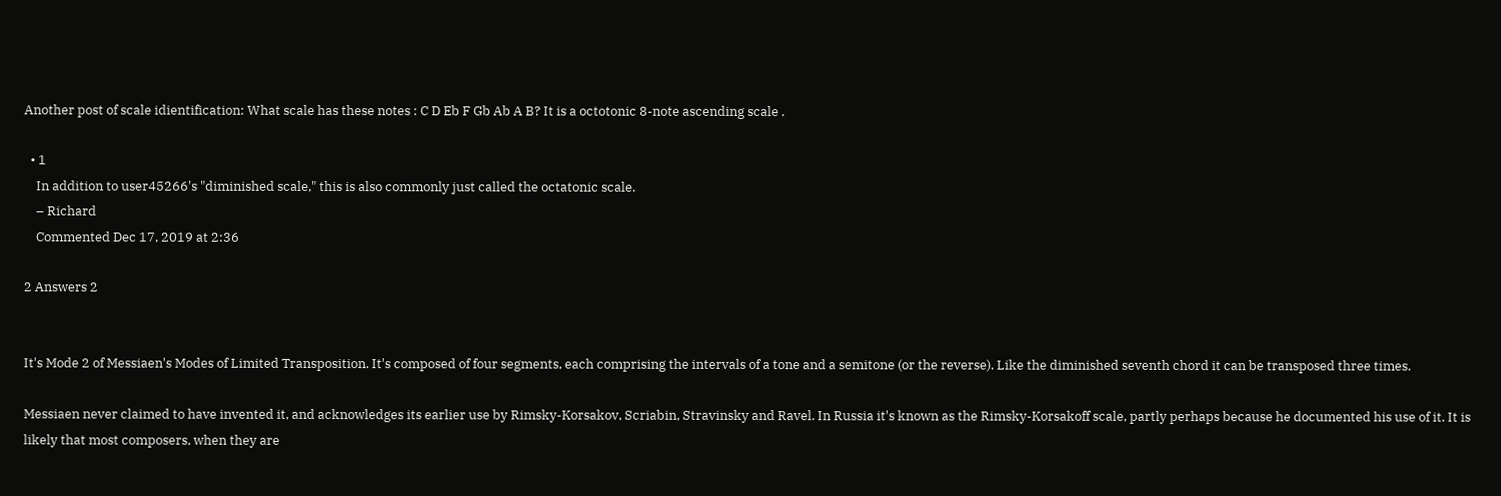Another post of scale idientification: What scale has these notes : C D Eb F Gb Ab A B? It is a octotonic 8-note ascending scale .

  • 1
    In addition to user45266's "diminished scale," this is also commonly just called the octatonic scale.
    – Richard
    Commented Dec 17, 2019 at 2:36

2 Answers 2


It's Mode 2 of Messiaen's Modes of Limited Transposition. It's composed of four segments, each comprising the intervals of a tone and a semitone (or the reverse). Like the diminished seventh chord it can be transposed three times.

Messiaen never claimed to have invented it, and acknowledges its earlier use by Rimsky-Korsakov, Scriabin, Stravinsky and Ravel. In Russia it's known as the Rimsky-Korsakoff scale, partly perhaps because he documented his use of it. It is likely that most composers, when they are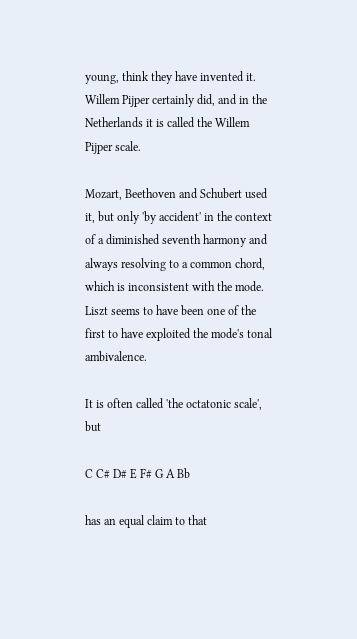young, think they have invented it. Willem Pijper certainly did, and in the Netherlands it is called the Willem Pijper scale.

Mozart, Beethoven and Schubert used it, but only 'by accident' in the context of a diminished seventh harmony and always resolving to a common chord, which is inconsistent with the mode. Liszt seems to have been one of the first to have exploited the mode's tonal ambivalence.

It is often called 'the octatonic scale', but

C C# D# E F# G A Bb

has an equal claim to that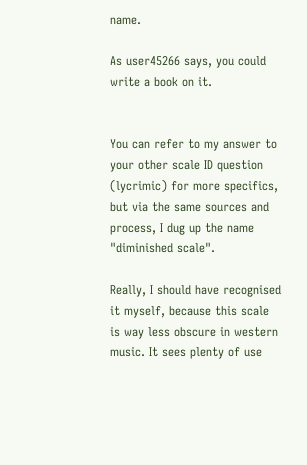name.

As user45266 says, you could write a book on it.


You can refer to my answer to your other scale ID question (lycrimic) for more specifics, but via the same sources and process, I dug up the name "diminished scale".

Really, I should have recognised it myself, because this scale is way less obscure in western music. It sees plenty of use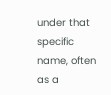under that specific name, often as a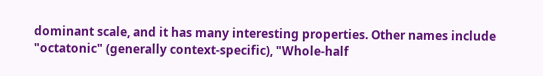dominant scale, and it has many interesting properties. Other names include "octatonic" (generally context-specific), "Whole-half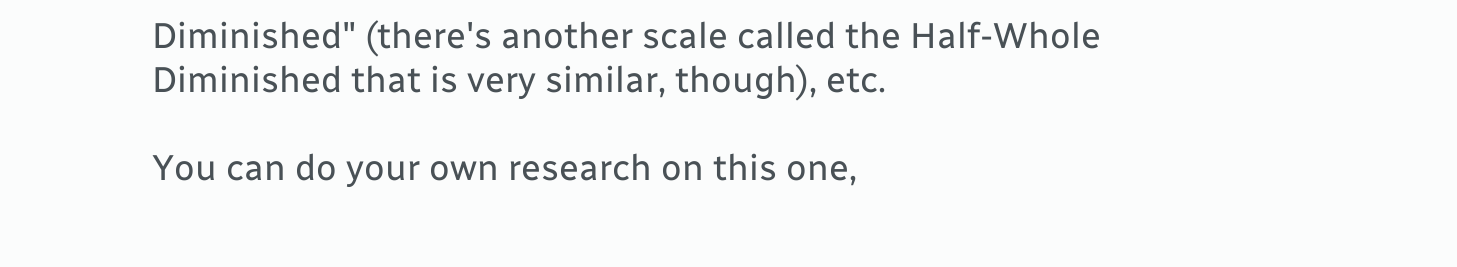Diminished" (there's another scale called the Half-Whole Diminished that is very similar, though), etc.

You can do your own research on this one,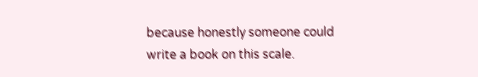because honestly someone could write a book on this scale.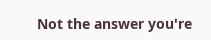Not the answer you're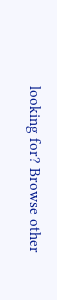looking for? Browse other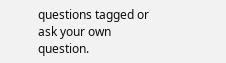questions tagged or ask your own question.